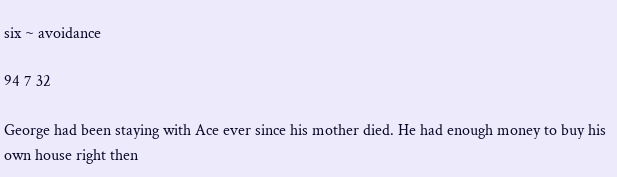six ~ avoidance

94 7 32

George had been staying with Ace ever since his mother died. He had enough money to buy his own house right then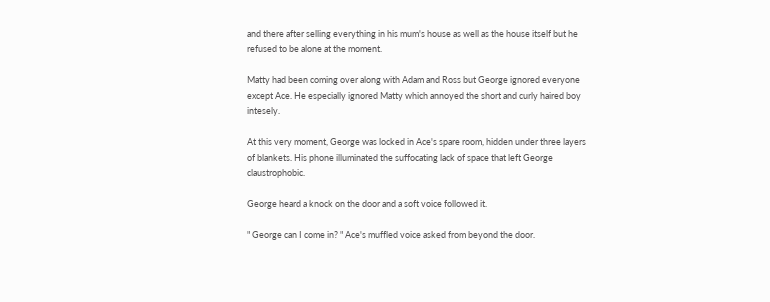and there after selling everything in his mum's house as well as the house itself but he refused to be alone at the moment.

Matty had been coming over along with Adam and Ross but George ignored everyone except Ace. He especially ignored Matty which annoyed the short and curly haired boy intesely.

At this very moment, George was locked in Ace's spare room, hidden under three layers of blankets. His phone illuminated the suffocating lack of space that left George claustrophobic.

George heard a knock on the door and a soft voice followed it.

" George can I come in? " Ace's muffled voice asked from beyond the door.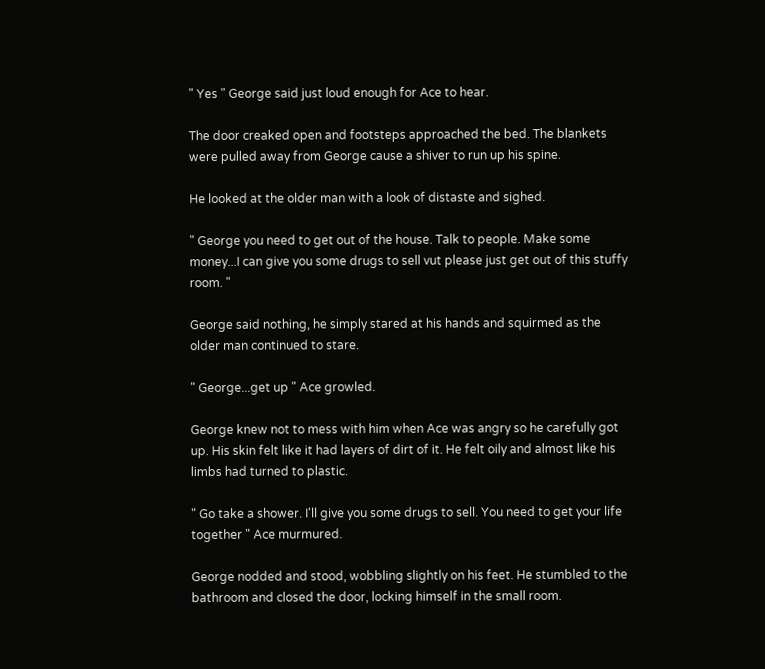" Yes " George said just loud enough for Ace to hear.

The door creaked open and footsteps approached the bed. The blankets were pulled away from George cause a shiver to run up his spine.

He looked at the older man with a look of distaste and sighed.

" George you need to get out of the house. Talk to people. Make some money...I can give you some drugs to sell vut please just get out of this stuffy room. "

George said nothing, he simply stared at his hands and squirmed as the older man continued to stare.

" George...get up " Ace growled.

George knew not to mess with him when Ace was angry so he carefully got up. His skin felt like it had layers of dirt of it. He felt oily and almost like his limbs had turned to plastic.

" Go take a shower. I'll give you some drugs to sell. You need to get your life together " Ace murmured.

George nodded and stood, wobbling slightly on his feet. He stumbled to the bathroom and closed the door, locking himself in the small room.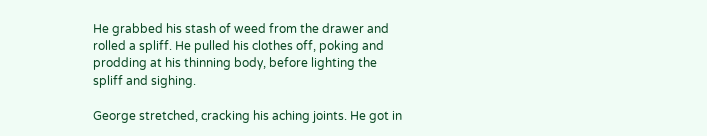He grabbed his stash of weed from the drawer and rolled a spliff. He pulled his clothes off, poking and prodding at his thinning body, before lighting the spliff and sighing.

George stretched, cracking his aching joints. He got in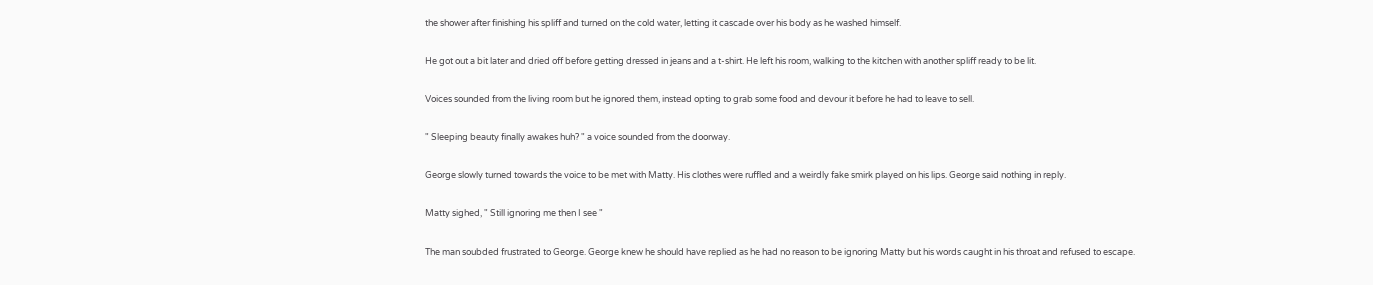the shower after finishing his spliff and turned on the cold water, letting it cascade over his body as he washed himself.

He got out a bit later and dried off before getting dressed in jeans and a t-shirt. He left his room, walking to the kitchen with another spliff ready to be lit.

Voices sounded from the living room but he ignored them, instead opting to grab some food and devour it before he had to leave to sell.

" Sleeping beauty finally awakes huh? " a voice sounded from the doorway.

George slowly turned towards the voice to be met with Matty. His clothes were ruffled and a weirdly fake smirk played on his lips. George said nothing in reply.

Matty sighed, " Still ignoring me then I see "

The man soubded frustrated to George. George knew he should have replied as he had no reason to be ignoring Matty but his words caught in his throat and refused to escape.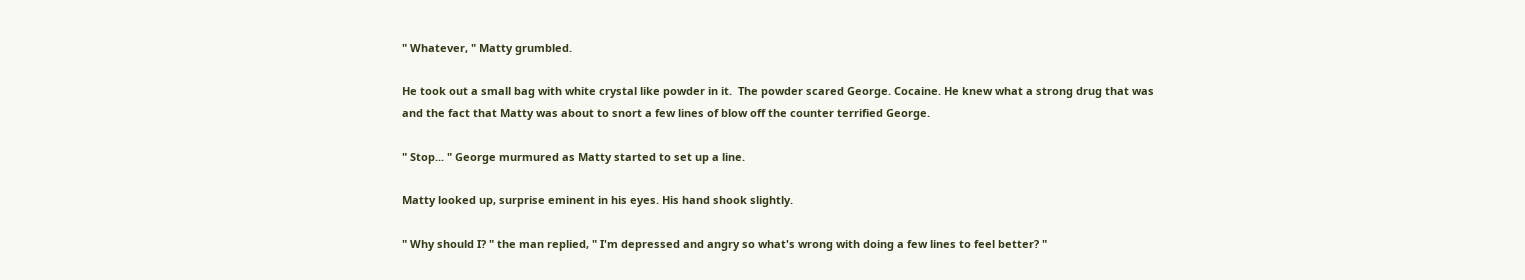" Whatever, " Matty grumbled.

He took out a small bag with white crystal like powder in it.  The powder scared George. Cocaine. He knew what a strong drug that was and the fact that Matty was about to snort a few lines of blow off the counter terrified George.

" Stop... " George murmured as Matty started to set up a line.

Matty looked up, surprise eminent in his eyes. His hand shook slightly.

" Why should I? " the man replied, " I'm depressed and angry so what's wrong with doing a few lines to feel better? "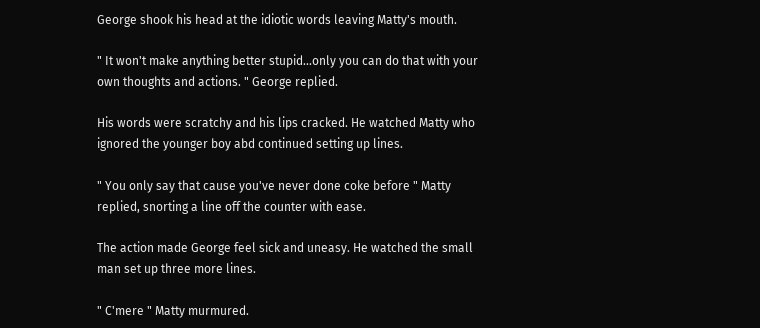George shook his head at the idiotic words leaving Matty's mouth.

" It won't make anything better stupid...only you can do that with your own thoughts and actions. " George replied.

His words were scratchy and his lips cracked. He watched Matty who ignored the younger boy abd continued setting up lines.

" You only say that cause you've never done coke before " Matty replied, snorting a line off the counter with ease.

The action made George feel sick and uneasy. He watched the small man set up three more lines.

" C'mere " Matty murmured.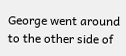George went around to the other side of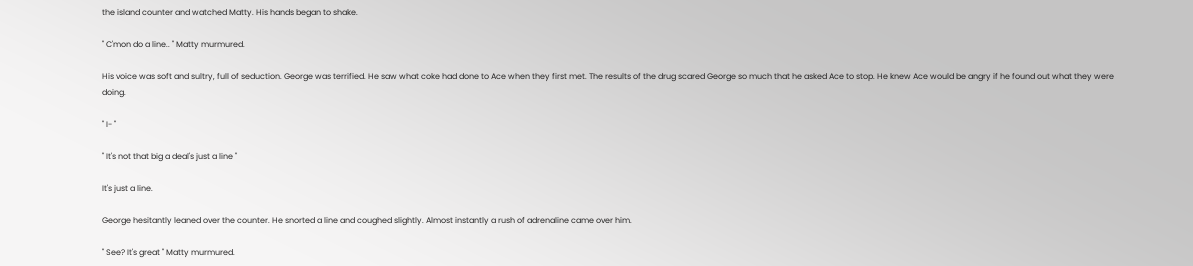the island counter and watched Matty. His hands began to shake.

" C'mon do a line.. " Matty murmured.

His voice was soft and sultry, full of seduction. George was terrified. He saw what coke had done to Ace when they first met. The results of the drug scared George so much that he asked Ace to stop. He knew Ace would be angry if he found out what they were doing.

" I- "

" It's not that big a deal's just a line "

It's just a line.

George hesitantly leaned over the counter. He snorted a line and coughed slightly. Almost instantly a rush of adrenaline came over him.

" See? It's great " Matty murmured.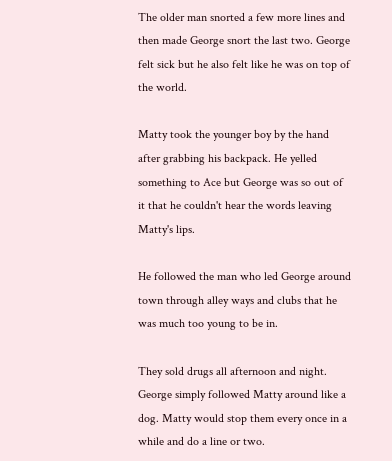The older man snorted a few more lines and then made George snort the last two. George felt sick but he also felt like he was on top of the world.

Matty took the younger boy by the hand after grabbing his backpack. He yelled something to Ace but George was so out of it that he couldn't hear the words leaving Matty's lips.

He followed the man who led George around town through alley ways and clubs that he was much too young to be in.

They sold drugs all afternoon and night. George simply followed Matty around like a dog. Matty would stop them every once in a while and do a line or two.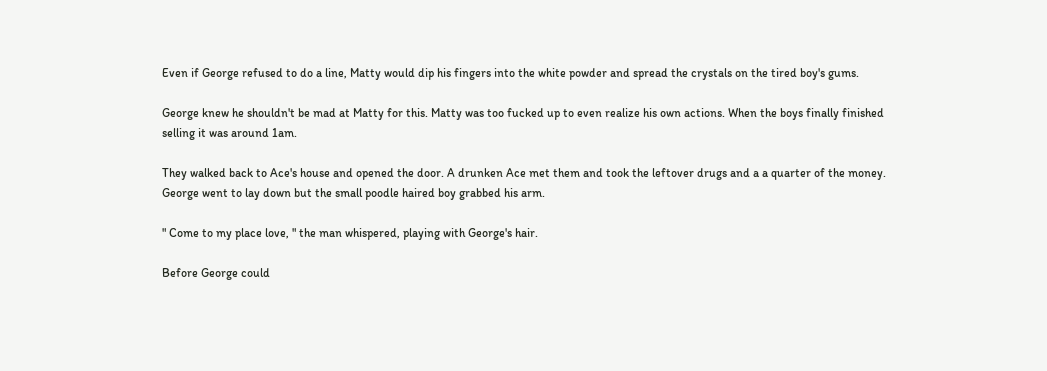Even if George refused to do a line, Matty would dip his fingers into the white powder and spread the crystals on the tired boy's gums.

George knew he shouldn't be mad at Matty for this. Matty was too fucked up to even realize his own actions. When the boys finally finished selling it was around 1am.

They walked back to Ace's house and opened the door. A drunken Ace met them and took the leftover drugs and a a quarter of the money. George went to lay down but the small poodle haired boy grabbed his arm.

" Come to my place love, " the man whispered, playing with George's hair.

Before George could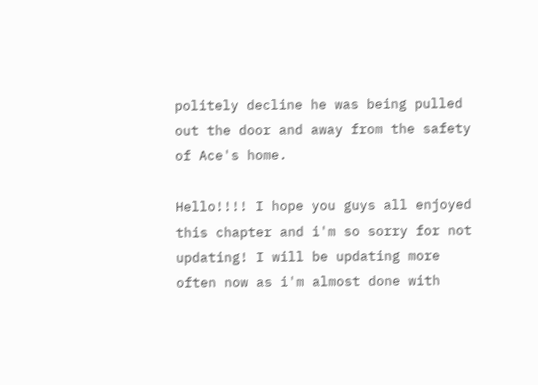politely decline he was being pulled out the door and away from the safety of Ace's home.

Hello!!!! I hope you guys all enjoyed this chapter and i'm so sorry for not updating! I will be updating more often now as i'm almost done with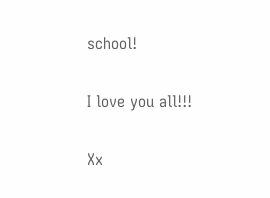school!

I love you all!!!

Xx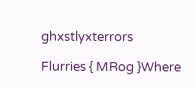ghxstlyxterrors

Flurries { MRog }Where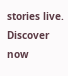stories live. Discover now